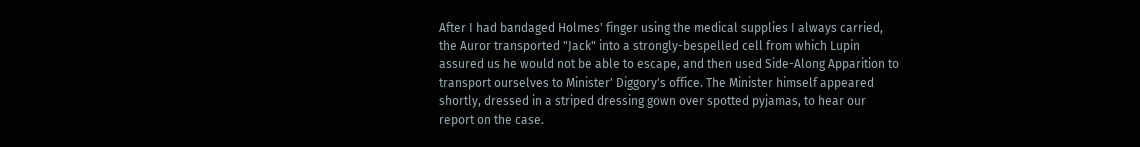After I had bandaged Holmes' finger using the medical supplies I always carried, the Auror transported "Jack" into a strongly-bespelled cell from which Lupin assured us he would not be able to escape, and then used Side-Along Apparition to transport ourselves to Minister' Diggory's office. The Minister himself appeared shortly, dressed in a striped dressing gown over spotted pyjamas, to hear our report on the case.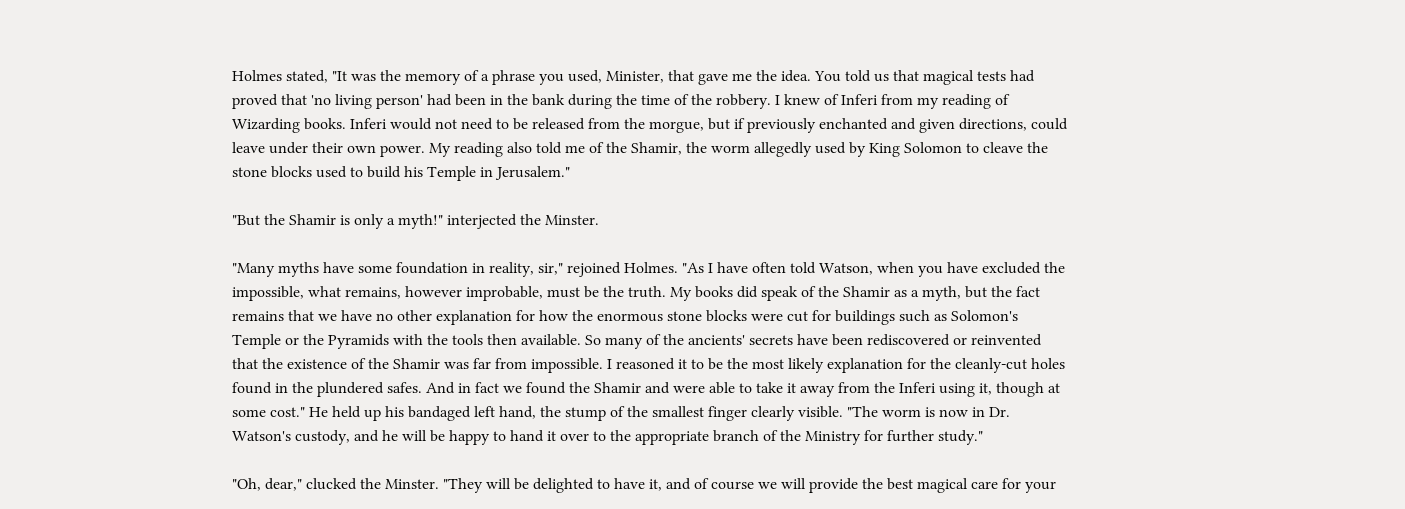Holmes stated, "It was the memory of a phrase you used, Minister, that gave me the idea. You told us that magical tests had proved that 'no living person' had been in the bank during the time of the robbery. I knew of Inferi from my reading of Wizarding books. Inferi would not need to be released from the morgue, but if previously enchanted and given directions, could leave under their own power. My reading also told me of the Shamir, the worm allegedly used by King Solomon to cleave the stone blocks used to build his Temple in Jerusalem."

"But the Shamir is only a myth!" interjected the Minster.

"Many myths have some foundation in reality, sir," rejoined Holmes. "As I have often told Watson, when you have excluded the impossible, what remains, however improbable, must be the truth. My books did speak of the Shamir as a myth, but the fact remains that we have no other explanation for how the enormous stone blocks were cut for buildings such as Solomon's Temple or the Pyramids with the tools then available. So many of the ancients' secrets have been rediscovered or reinvented that the existence of the Shamir was far from impossible. I reasoned it to be the most likely explanation for the cleanly-cut holes found in the plundered safes. And in fact we found the Shamir and were able to take it away from the Inferi using it, though at some cost." He held up his bandaged left hand, the stump of the smallest finger clearly visible. "The worm is now in Dr. Watson's custody, and he will be happy to hand it over to the appropriate branch of the Ministry for further study."

"Oh, dear," clucked the Minster. "They will be delighted to have it, and of course we will provide the best magical care for your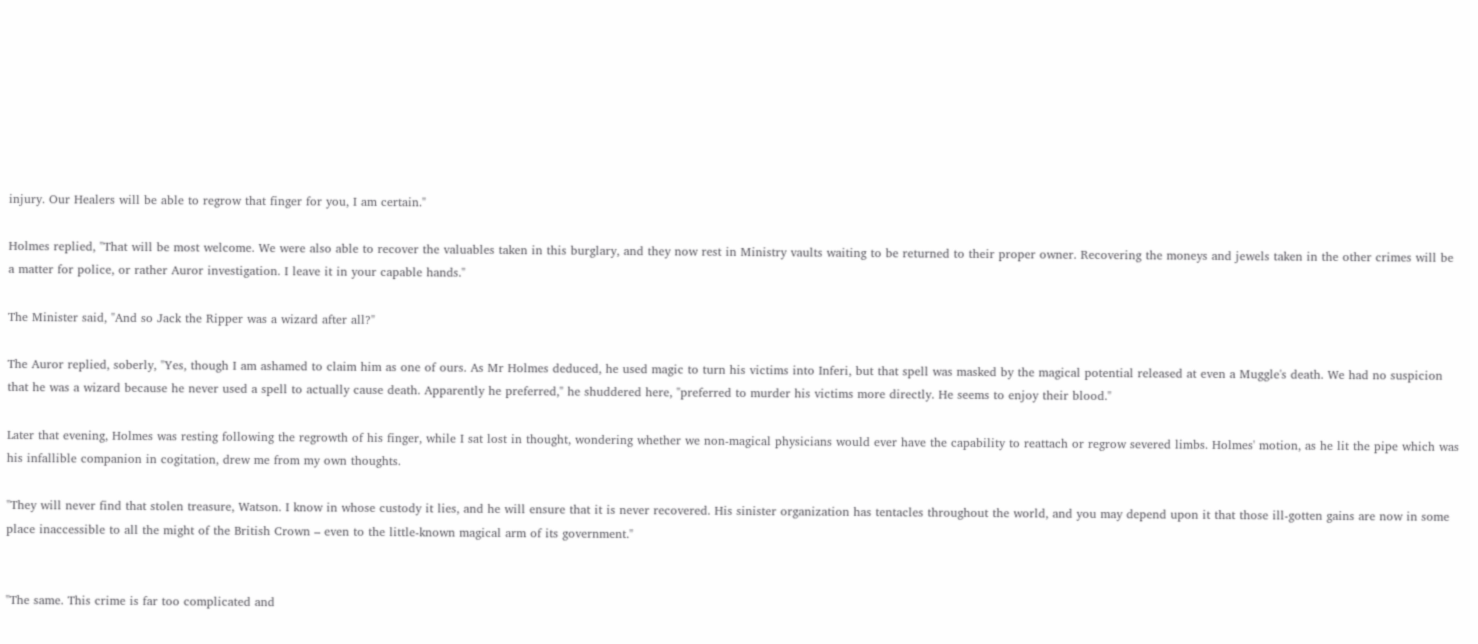injury. Our Healers will be able to regrow that finger for you, I am certain."

Holmes replied, "That will be most welcome. We were also able to recover the valuables taken in this burglary, and they now rest in Ministry vaults waiting to be returned to their proper owner. Recovering the moneys and jewels taken in the other crimes will be a matter for police, or rather Auror investigation. I leave it in your capable hands."

The Minister said, "And so Jack the Ripper was a wizard after all?"

The Auror replied, soberly, "Yes, though I am ashamed to claim him as one of ours. As Mr Holmes deduced, he used magic to turn his victims into Inferi, but that spell was masked by the magical potential released at even a Muggle's death. We had no suspicion that he was a wizard because he never used a spell to actually cause death. Apparently he preferred," he shuddered here, "preferred to murder his victims more directly. He seems to enjoy their blood."

Later that evening, Holmes was resting following the regrowth of his finger, while I sat lost in thought, wondering whether we non-magical physicians would ever have the capability to reattach or regrow severed limbs. Holmes' motion, as he lit the pipe which was his infallible companion in cogitation, drew me from my own thoughts.

"They will never find that stolen treasure, Watson. I know in whose custody it lies, and he will ensure that it is never recovered. His sinister organization has tentacles throughout the world, and you may depend upon it that those ill-gotten gains are now in some place inaccessible to all the might of the British Crown – even to the little-known magical arm of its government."


"The same. This crime is far too complicated and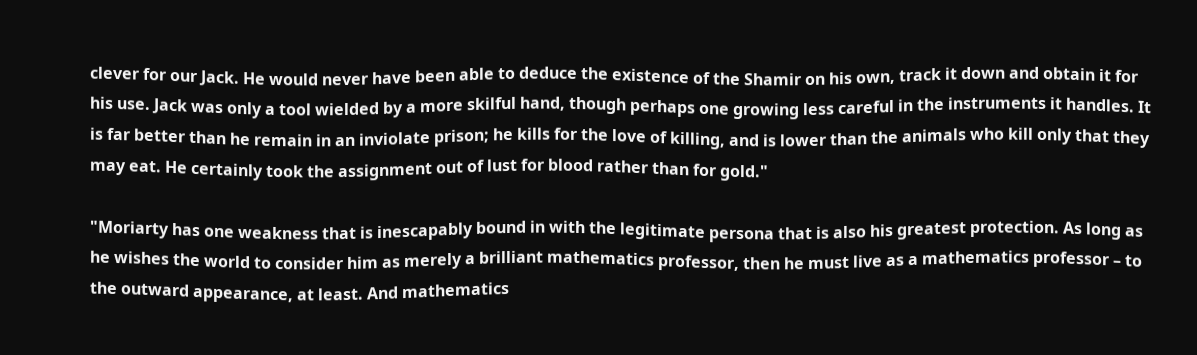clever for our Jack. He would never have been able to deduce the existence of the Shamir on his own, track it down and obtain it for his use. Jack was only a tool wielded by a more skilful hand, though perhaps one growing less careful in the instruments it handles. It is far better than he remain in an inviolate prison; he kills for the love of killing, and is lower than the animals who kill only that they may eat. He certainly took the assignment out of lust for blood rather than for gold."

"Moriarty has one weakness that is inescapably bound in with the legitimate persona that is also his greatest protection. As long as he wishes the world to consider him as merely a brilliant mathematics professor, then he must live as a mathematics professor – to the outward appearance, at least. And mathematics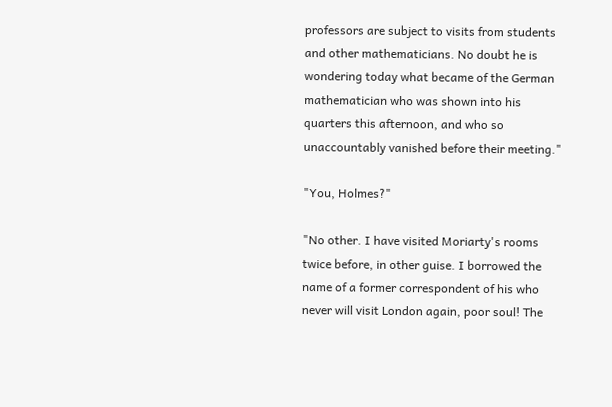professors are subject to visits from students and other mathematicians. No doubt he is wondering today what became of the German mathematician who was shown into his quarters this afternoon, and who so unaccountably vanished before their meeting."

"You, Holmes?"

"No other. I have visited Moriarty's rooms twice before, in other guise. I borrowed the name of a former correspondent of his who never will visit London again, poor soul! The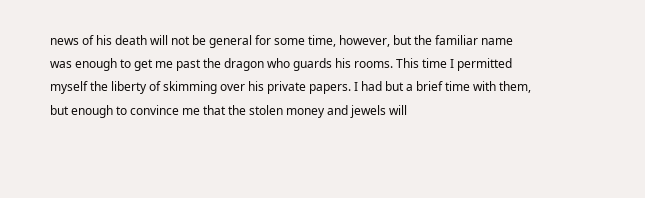news of his death will not be general for some time, however, but the familiar name was enough to get me past the dragon who guards his rooms. This time I permitted myself the liberty of skimming over his private papers. I had but a brief time with them, but enough to convince me that the stolen money and jewels will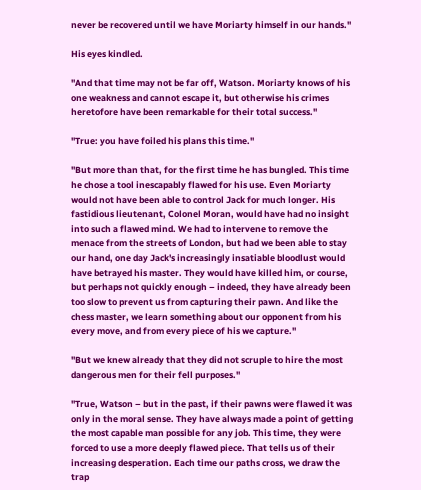never be recovered until we have Moriarty himself in our hands."

His eyes kindled.

"And that time may not be far off, Watson. Moriarty knows of his one weakness and cannot escape it, but otherwise his crimes heretofore have been remarkable for their total success."

"True: you have foiled his plans this time."

"But more than that, for the first time he has bungled. This time he chose a tool inescapably flawed for his use. Even Moriarty would not have been able to control Jack for much longer. His fastidious lieutenant, Colonel Moran, would have had no insight into such a flawed mind. We had to intervene to remove the menace from the streets of London, but had we been able to stay our hand, one day Jack's increasingly insatiable bloodlust would have betrayed his master. They would have killed him, or course, but perhaps not quickly enough – indeed, they have already been too slow to prevent us from capturing their pawn. And like the chess master, we learn something about our opponent from his every move, and from every piece of his we capture."

"But we knew already that they did not scruple to hire the most dangerous men for their fell purposes."

"True, Watson – but in the past, if their pawns were flawed it was only in the moral sense. They have always made a point of getting the most capable man possible for any job. This time, they were forced to use a more deeply flawed piece. That tells us of their increasing desperation. Each time our paths cross, we draw the trap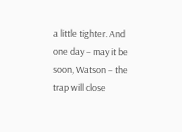a little tighter. And one day – may it be soon, Watson – the trap will close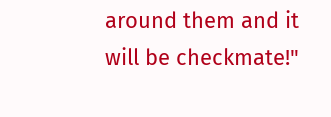around them and it will be checkmate!"